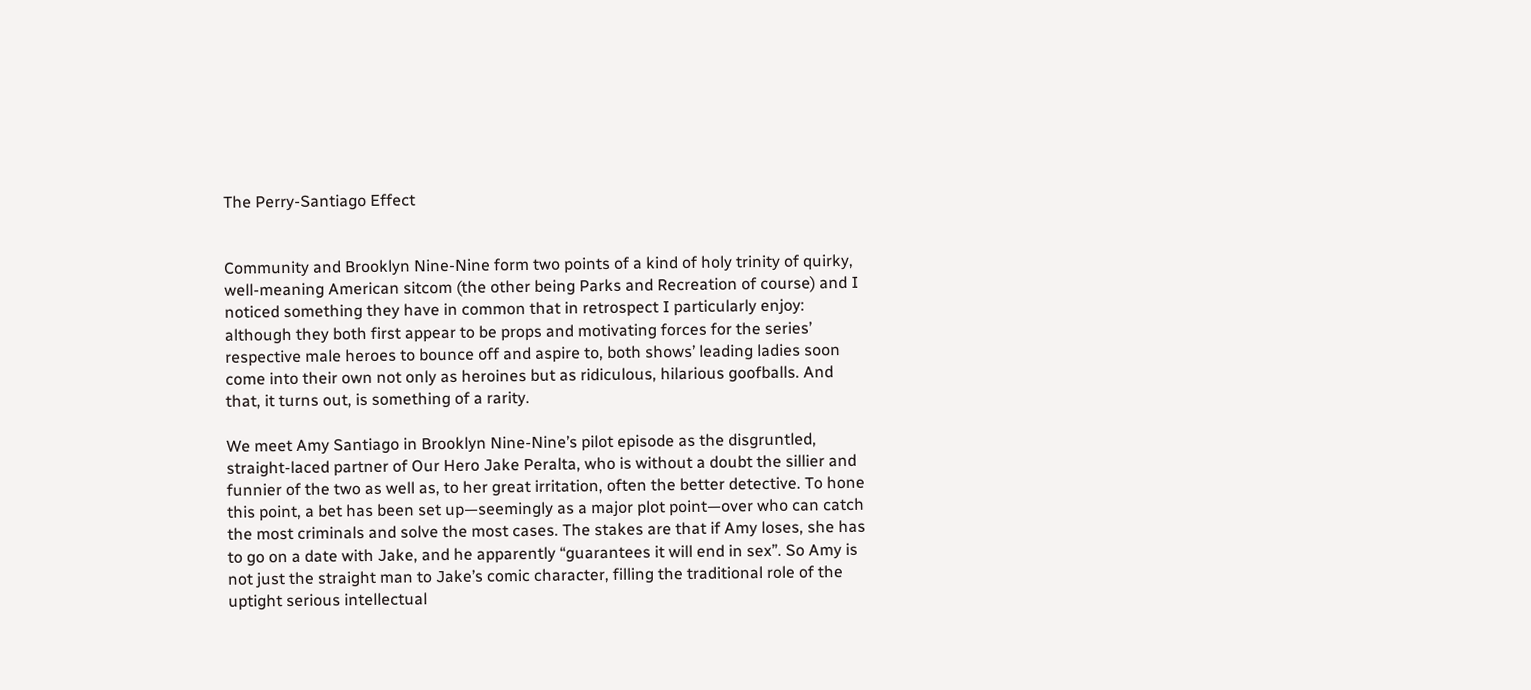The Perry-Santiago Effect


Community and Brooklyn Nine-Nine form two points of a kind of holy trinity of quirky, well-meaning American sitcom (the other being Parks and Recreation of course) and I noticed something they have in common that in retrospect I particularly enjoy: although they both first appear to be props and motivating forces for the series’ respective male heroes to bounce off and aspire to, both shows’ leading ladies soon come into their own not only as heroines but as ridiculous, hilarious goofballs. And that, it turns out, is something of a rarity.

We meet Amy Santiago in Brooklyn Nine-Nine’s pilot episode as the disgruntled, straight-laced partner of Our Hero Jake Peralta, who is without a doubt the sillier and funnier of the two as well as, to her great irritation, often the better detective. To hone this point, a bet has been set up—seemingly as a major plot point—over who can catch the most criminals and solve the most cases. The stakes are that if Amy loses, she has to go on a date with Jake, and he apparently “guarantees it will end in sex”. So Amy is not just the straight man to Jake’s comic character, filling the traditional role of the uptight serious intellectual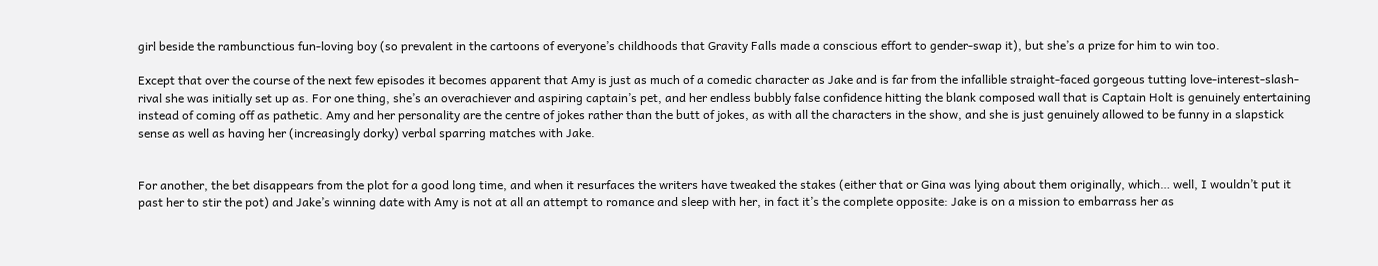girl beside the rambunctious fun-loving boy (so prevalent in the cartoons of everyone’s childhoods that Gravity Falls made a conscious effort to gender-swap it), but she’s a prize for him to win too.

Except that over the course of the next few episodes it becomes apparent that Amy is just as much of a comedic character as Jake and is far from the infallible straight-faced gorgeous tutting love-interest-slash-rival she was initially set up as. For one thing, she’s an overachiever and aspiring captain’s pet, and her endless bubbly false confidence hitting the blank composed wall that is Captain Holt is genuinely entertaining instead of coming off as pathetic. Amy and her personality are the centre of jokes rather than the butt of jokes, as with all the characters in the show, and she is just genuinely allowed to be funny in a slapstick sense as well as having her (increasingly dorky) verbal sparring matches with Jake.


For another, the bet disappears from the plot for a good long time, and when it resurfaces the writers have tweaked the stakes (either that or Gina was lying about them originally, which… well, I wouldn’t put it past her to stir the pot) and Jake’s winning date with Amy is not at all an attempt to romance and sleep with her, in fact it’s the complete opposite: Jake is on a mission to embarrass her as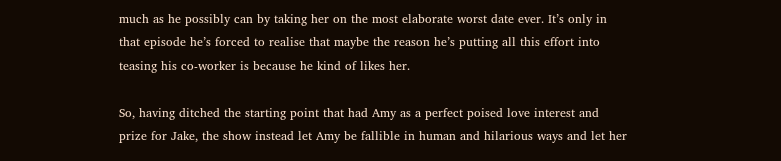much as he possibly can by taking her on the most elaborate worst date ever. It’s only in that episode he’s forced to realise that maybe the reason he’s putting all this effort into teasing his co-worker is because he kind of likes her.

So, having ditched the starting point that had Amy as a perfect poised love interest and prize for Jake, the show instead let Amy be fallible in human and hilarious ways and let her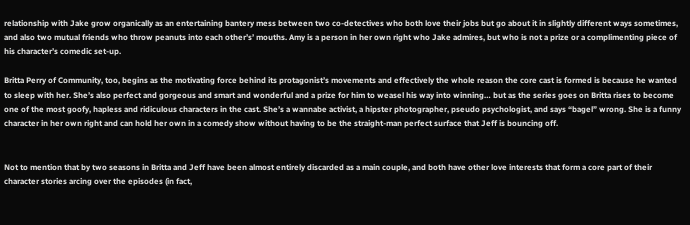relationship with Jake grow organically as an entertaining bantery mess between two co-detectives who both love their jobs but go about it in slightly different ways sometimes, and also two mutual friends who throw peanuts into each other’s’ mouths. Amy is a person in her own right who Jake admires, but who is not a prize or a complimenting piece of his character’s comedic set-up.

Britta Perry of Community, too, begins as the motivating force behind its protagonist’s movements and effectively the whole reason the core cast is formed is because he wanted to sleep with her. She’s also perfect and gorgeous and smart and wonderful and a prize for him to weasel his way into winning… but as the series goes on Britta rises to become one of the most goofy, hapless and ridiculous characters in the cast. She’s a wannabe activist, a hipster photographer, pseudo psychologist, and says “bagel” wrong. She is a funny character in her own right and can hold her own in a comedy show without having to be the straight-man perfect surface that Jeff is bouncing off.


Not to mention that by two seasons in Britta and Jeff have been almost entirely discarded as a main couple, and both have other love interests that form a core part of their character stories arcing over the episodes (in fact,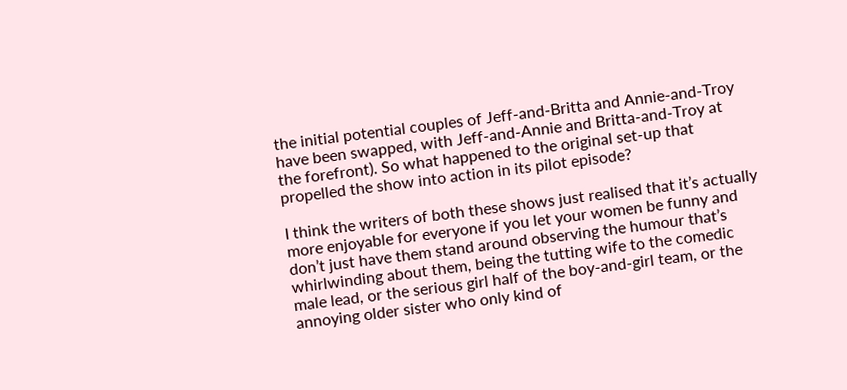the initial potential couples of Jeff-and-Britta and Annie-and-Troy have been swapped, with Jeff-and-Annie and Britta-and-Troy at the forefront). So what happened to the original set-up that propelled the show into action in its pilot episode?

I think the writers of both these shows just realised that it’s actually more enjoyable for everyone if you let your women be funny and don’t just have them stand around observing the humour that’s whirlwinding about them, being the tutting wife to the comedic male lead, or the serious girl half of the boy-and-girl team, or the annoying older sister who only kind of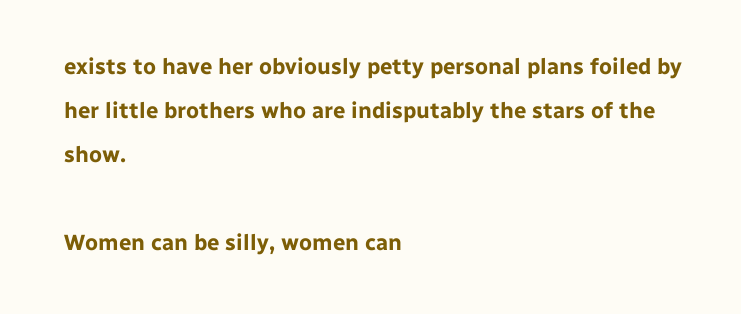exists to have her obviously petty personal plans foiled by her little brothers who are indisputably the stars of the show.

Women can be silly, women can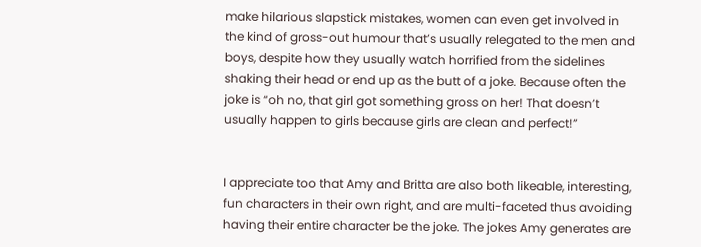make hilarious slapstick mistakes, women can even get involved in the kind of gross-out humour that’s usually relegated to the men and boys, despite how they usually watch horrified from the sidelines shaking their head or end up as the butt of a joke. Because often the joke is “oh no, that girl got something gross on her! That doesn’t usually happen to girls because girls are clean and perfect!”


I appreciate too that Amy and Britta are also both likeable, interesting, fun characters in their own right, and are multi-faceted thus avoiding having their entire character be the joke. The jokes Amy generates are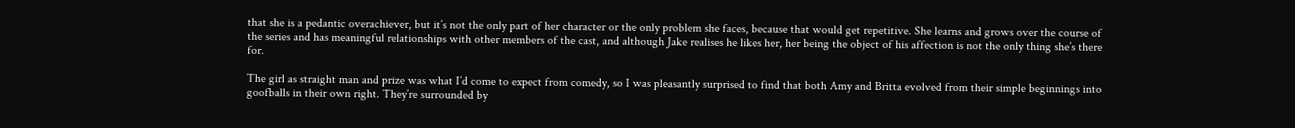that she is a pedantic overachiever, but it’s not the only part of her character or the only problem she faces, because that would get repetitive. She learns and grows over the course of the series and has meaningful relationships with other members of the cast, and although Jake realises he likes her, her being the object of his affection is not the only thing she’s there for.

The girl as straight man and prize was what I’d come to expect from comedy, so I was pleasantly surprised to find that both Amy and Britta evolved from their simple beginnings into goofballs in their own right. They’re surrounded by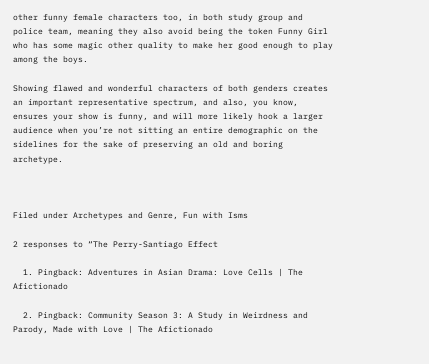other funny female characters too, in both study group and police team, meaning they also avoid being the token Funny Girl who has some magic other quality to make her good enough to play among the boys.

Showing flawed and wonderful characters of both genders creates an important representative spectrum, and also, you know, ensures your show is funny, and will more likely hook a larger audience when you’re not sitting an entire demographic on the sidelines for the sake of preserving an old and boring archetype.



Filed under Archetypes and Genre, Fun with Isms

2 responses to “The Perry-Santiago Effect

  1. Pingback: Adventures in Asian Drama: Love Cells | The Afictionado

  2. Pingback: Community Season 3: A Study in Weirdness and Parody, Made with Love | The Afictionado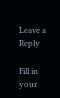Leave a Reply

Fill in your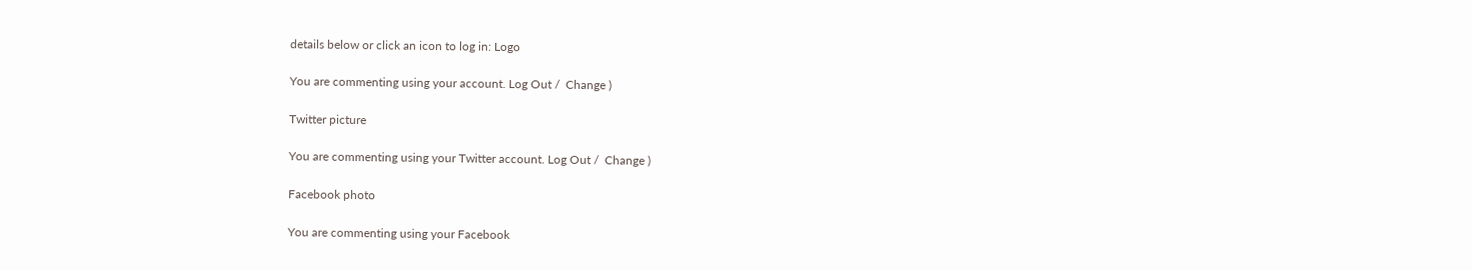details below or click an icon to log in: Logo

You are commenting using your account. Log Out /  Change )

Twitter picture

You are commenting using your Twitter account. Log Out /  Change )

Facebook photo

You are commenting using your Facebook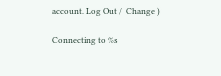account. Log Out /  Change )

Connecting to %s